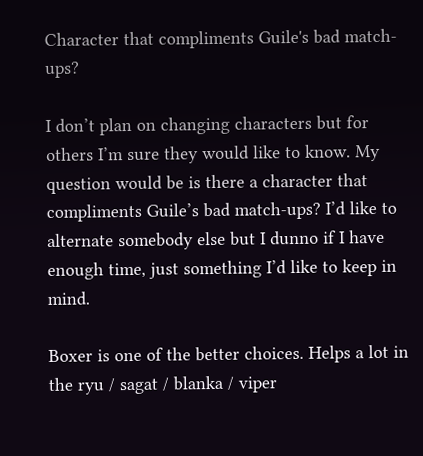Character that compliments Guile's bad match-ups?

I don’t plan on changing characters but for others I’m sure they would like to know. My question would be is there a character that compliments Guile’s bad match-ups? I’d like to alternate somebody else but I dunno if I have enough time, just something I’d like to keep in mind.

Boxer is one of the better choices. Helps a lot in the ryu / sagat / blanka / viper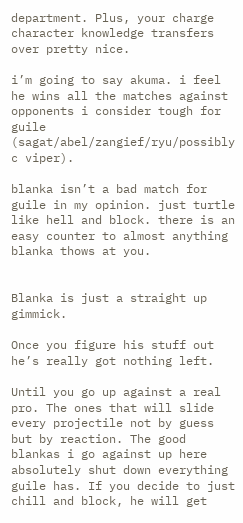department. Plus, your charge character knowledge transfers over pretty nice.

i’m going to say akuma. i feel he wins all the matches against opponents i consider tough for guile (sagat/abel/zangief/ryu/possibly c viper).

blanka isn’t a bad match for guile in my opinion. just turtle like hell and block. there is an easy counter to almost anything blanka thows at you.


Blanka is just a straight up gimmick.

Once you figure his stuff out he’s really got nothing left.

Until you go up against a real pro. The ones that will slide every projectile not by guess but by reaction. The good blankas i go against up here absolutely shut down everything guile has. If you decide to just chill and block, he will get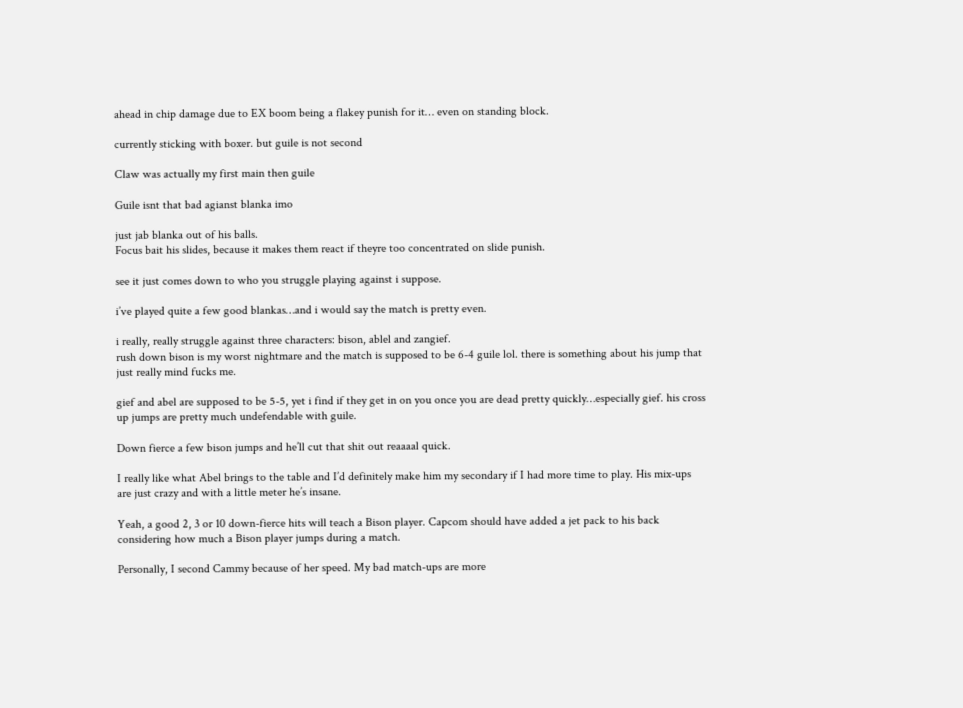ahead in chip damage due to EX boom being a flakey punish for it… even on standing block.

currently sticking with boxer. but guile is not second

Claw was actually my first main then guile

Guile isnt that bad agianst blanka imo

just jab blanka out of his balls.
Focus bait his slides, because it makes them react if theyre too concentrated on slide punish.

see it just comes down to who you struggle playing against i suppose.

i’ve played quite a few good blankas…and i would say the match is pretty even.

i really, really struggle against three characters: bison, ablel and zangief.
rush down bison is my worst nightmare and the match is supposed to be 6-4 guile lol. there is something about his jump that just really mind fucks me.

gief and abel are supposed to be 5-5, yet i find if they get in on you once you are dead pretty quickly…especially gief. his cross up jumps are pretty much undefendable with guile.

Down fierce a few bison jumps and he’ll cut that shit out reaaaal quick.

I really like what Abel brings to the table and I’d definitely make him my secondary if I had more time to play. His mix-ups are just crazy and with a little meter he’s insane.

Yeah, a good 2, 3 or 10 down-fierce hits will teach a Bison player. Capcom should have added a jet pack to his back considering how much a Bison player jumps during a match.

Personally, I second Cammy because of her speed. My bad match-ups are more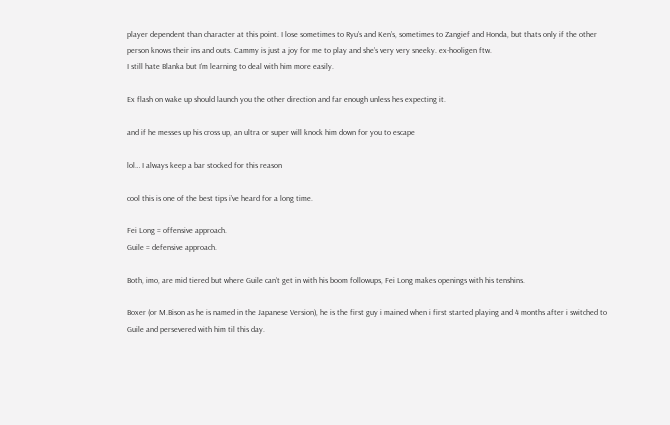player dependent than character at this point. I lose sometimes to Ryu’s and Ken’s, sometimes to Zangief and Honda, but thats only if the other person knows their ins and outs. Cammy is just a joy for me to play and she’s very very sneeky. ex-hooligen ftw.
I still hate Blanka but I’m learning to deal with him more easily.

Ex flash on wake up should launch you the other direction and far enough unless hes expecting it.

and if he messes up his cross up, an ultra or super will knock him down for you to escape

lol… I always keep a bar stocked for this reason

cool this is one of the best tips i’ve heard for a long time.

Fei Long = offensive approach.
Guile = defensive approach.

Both, imo, are mid tiered but where Guile can’t get in with his boom followups, Fei Long makes openings with his tenshins.

Boxer (or M.Bison as he is named in the Japanese Version), he is the first guy i mained when i first started playing and 4 months after i switched to Guile and persevered with him til this day.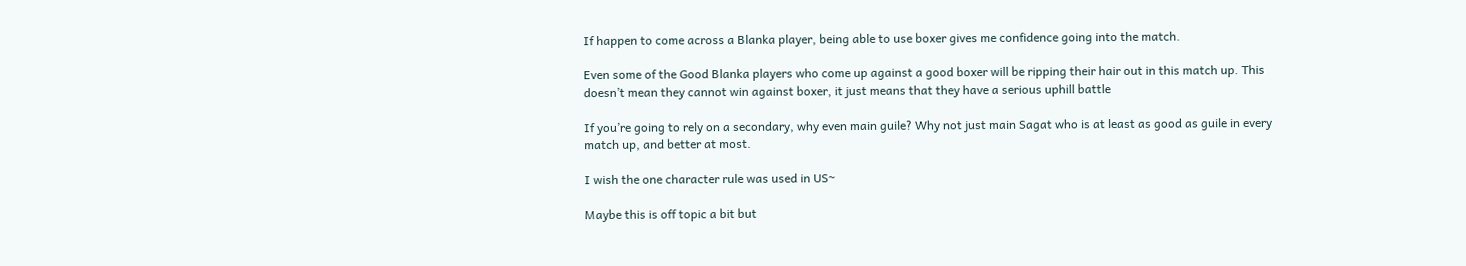If happen to come across a Blanka player, being able to use boxer gives me confidence going into the match.

Even some of the Good Blanka players who come up against a good boxer will be ripping their hair out in this match up. This doesn’t mean they cannot win against boxer, it just means that they have a serious uphill battle

If you’re going to rely on a secondary, why even main guile? Why not just main Sagat who is at least as good as guile in every match up, and better at most.

I wish the one character rule was used in US~

Maybe this is off topic a bit but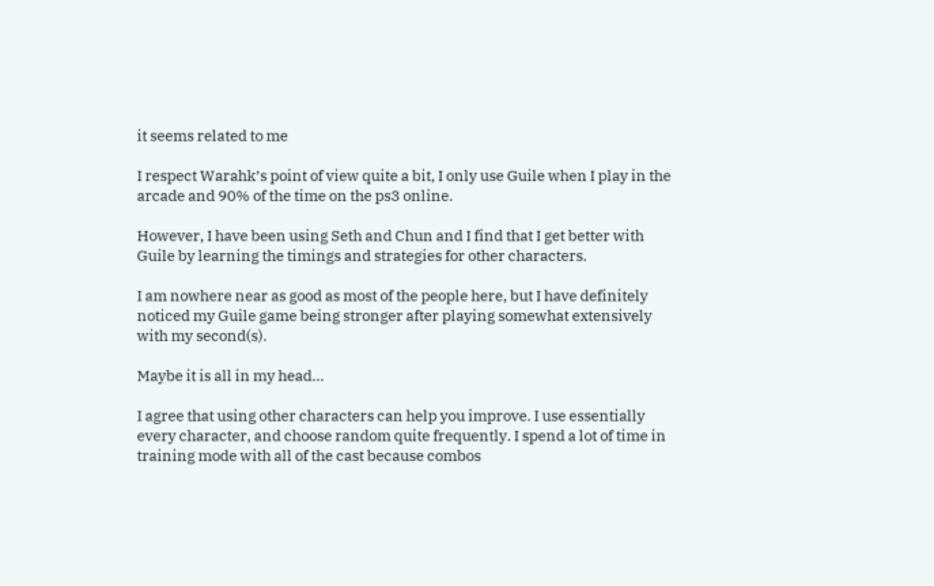it seems related to me

I respect Warahk’s point of view quite a bit, I only use Guile when I play in the arcade and 90% of the time on the ps3 online.

However, I have been using Seth and Chun and I find that I get better with Guile by learning the timings and strategies for other characters.

I am nowhere near as good as most of the people here, but I have definitely noticed my Guile game being stronger after playing somewhat extensively with my second(s).

Maybe it is all in my head…

I agree that using other characters can help you improve. I use essentially every character, and choose random quite frequently. I spend a lot of time in training mode with all of the cast because combos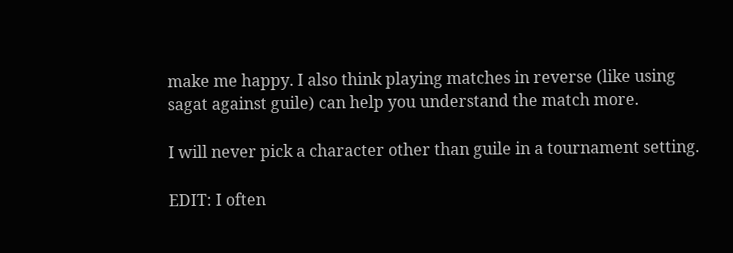make me happy. I also think playing matches in reverse (like using sagat against guile) can help you understand the match more.

I will never pick a character other than guile in a tournament setting.

EDIT: I often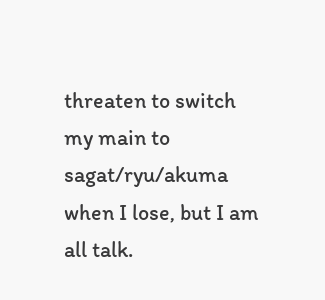threaten to switch my main to sagat/ryu/akuma when I lose, but I am all talk.